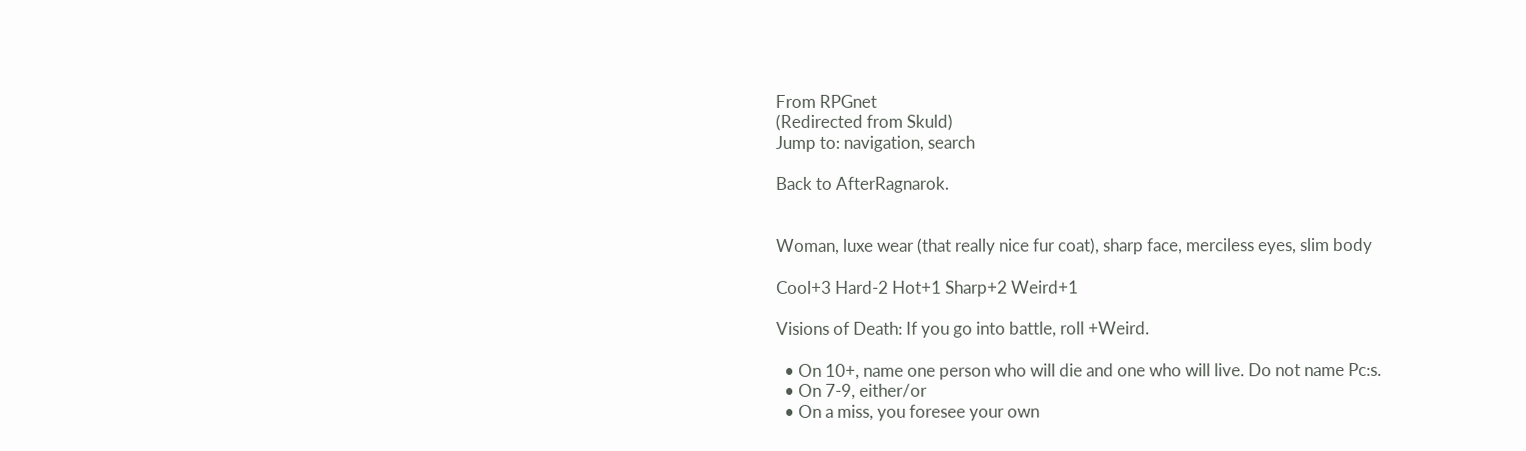From RPGnet
(Redirected from Skuld)
Jump to: navigation, search

Back to AfterRagnarok.


Woman, luxe wear (that really nice fur coat), sharp face, merciless eyes, slim body

Cool+3 Hard-2 Hot+1 Sharp+2 Weird+1

Visions of Death: If you go into battle, roll +Weird.

  • On 10+, name one person who will die and one who will live. Do not name Pc:s.
  • On 7-9, either/or
  • On a miss, you foresee your own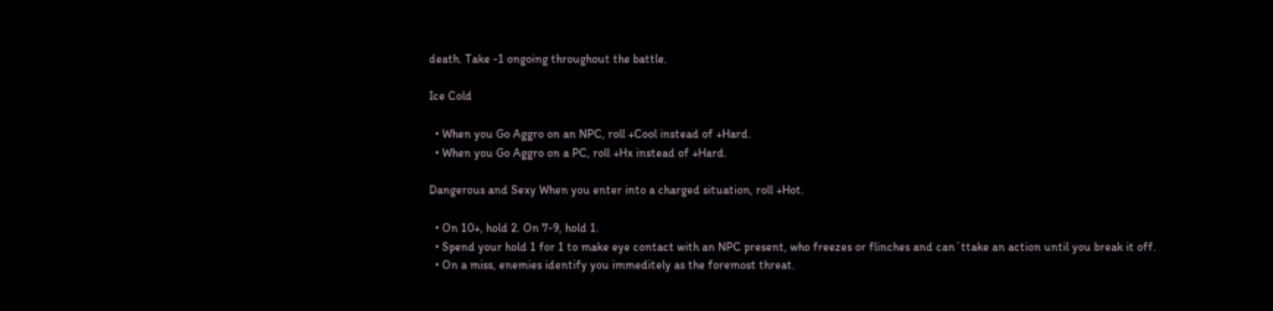death. Take -1 ongoing throughout the battle.

Ice Cold

  • When you Go Aggro on an NPC, roll +Cool instead of +Hard.
  • When you Go Aggro on a PC, roll +Hx instead of +Hard.

Dangerous and Sexy When you enter into a charged situation, roll +Hot.

  • On 10+, hold 2. On 7-9, hold 1.
  • Spend your hold 1 for 1 to make eye contact with an NPC present, who freezes or flinches and can´ttake an action until you break it off.
  • On a miss, enemies identify you immeditely as the foremost threat.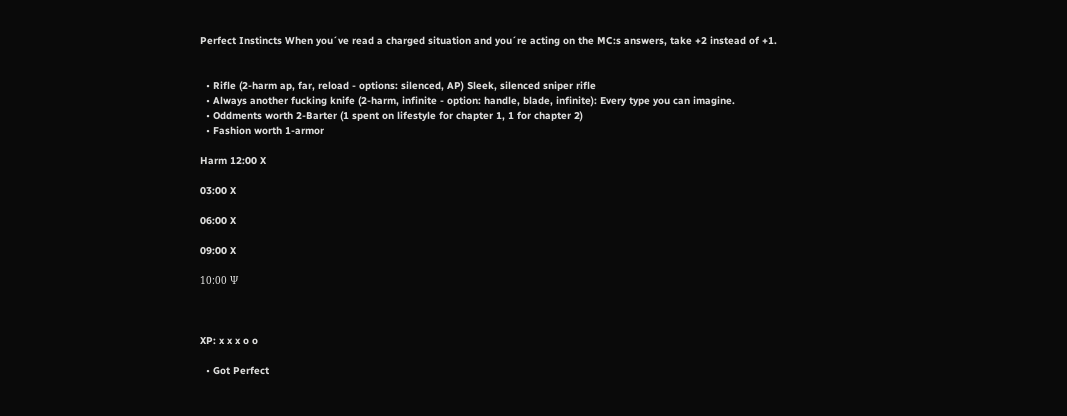Perfect Instincts When you´ve read a charged situation and you´re acting on the MC:s answers, take +2 instead of +1.


  • Rifle (2-harm ap, far, reload - options: silenced, AP) Sleek, silenced sniper rifle
  • Always another fucking knife (2-harm, infinite - option: handle, blade, infinite): Every type you can imagine.
  • Oddments worth 2-Barter (1 spent on lifestyle for chapter 1, 1 for chapter 2)
  • Fashion worth 1-armor

Harm 12:00 X

03:00 X

06:00 X

09:00 X

10:00 Ψ



XP: x x x o o

  • Got Perfect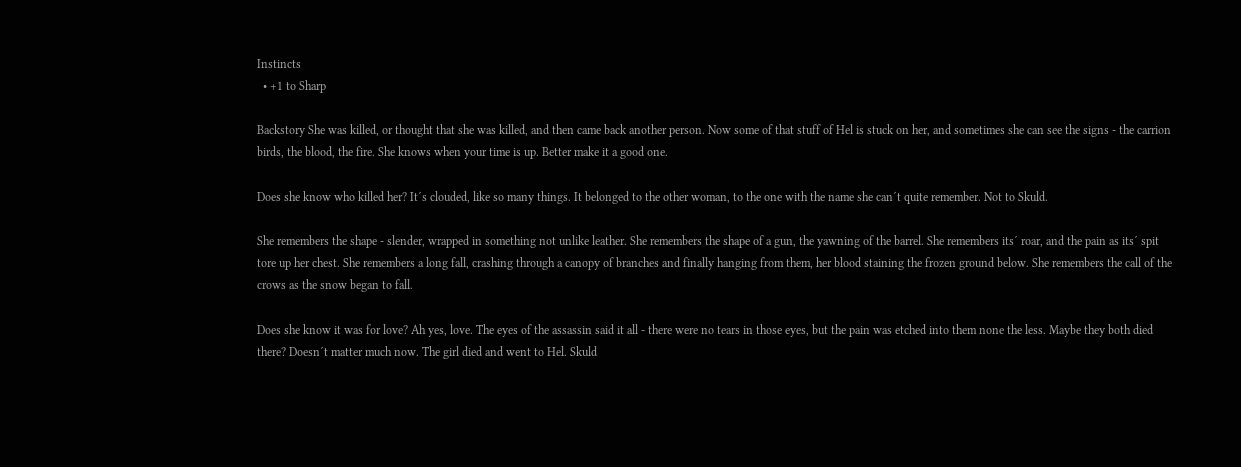Instincts
  • +1 to Sharp

Backstory She was killed, or thought that she was killed, and then came back another person. Now some of that stuff of Hel is stuck on her, and sometimes she can see the signs - the carrion birds, the blood, the fire. She knows when your time is up. Better make it a good one.

Does she know who killed her? It´s clouded, like so many things. It belonged to the other woman, to the one with the name she can´t quite remember. Not to Skuld.

She remembers the shape - slender, wrapped in something not unlike leather. She remembers the shape of a gun, the yawning of the barrel. She remembers its´ roar, and the pain as its´ spit tore up her chest. She remembers a long fall, crashing through a canopy of branches and finally hanging from them, her blood staining the frozen ground below. She remembers the call of the crows as the snow began to fall.

Does she know it was for love? Ah yes, love. The eyes of the assassin said it all - there were no tears in those eyes, but the pain was etched into them none the less. Maybe they both died there? Doesn´t matter much now. The girl died and went to Hel. Skuld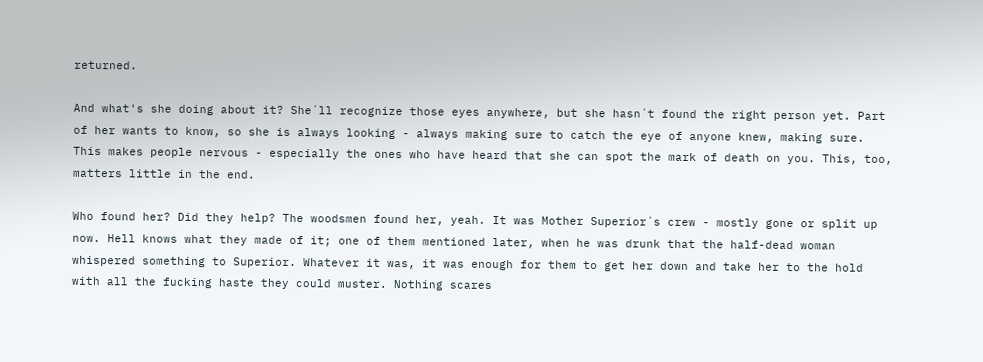returned.

And what's she doing about it? She´ll recognize those eyes anywhere, but she hasn´t found the right person yet. Part of her wants to know, so she is always looking - always making sure to catch the eye of anyone knew, making sure. This makes people nervous - especially the ones who have heard that she can spot the mark of death on you. This, too, matters little in the end.

Who found her? Did they help? The woodsmen found her, yeah. It was Mother Superior´s crew - mostly gone or split up now. Hell knows what they made of it; one of them mentioned later, when he was drunk that the half-dead woman whispered something to Superior. Whatever it was, it was enough for them to get her down and take her to the hold with all the fucking haste they could muster. Nothing scares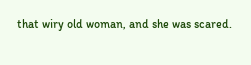that wiry old woman, and she was scared.